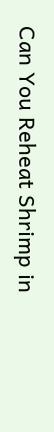Can You Reheat Shrimp in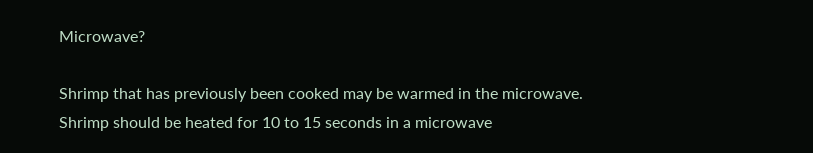Microwave?

Shrimp that has previously been cooked may be warmed in the microwave. Shrimp should be heated for 10 to 15 seconds in a microwave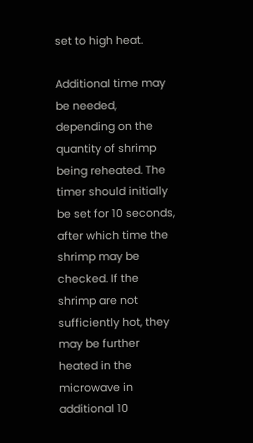set to high heat.

Additional time may be needed, depending on the quantity of shrimp being reheated. The timer should initially be set for 10 seconds, after which time the shrimp may be checked. If the shrimp are not sufficiently hot, they may be further heated in the microwave in additional 10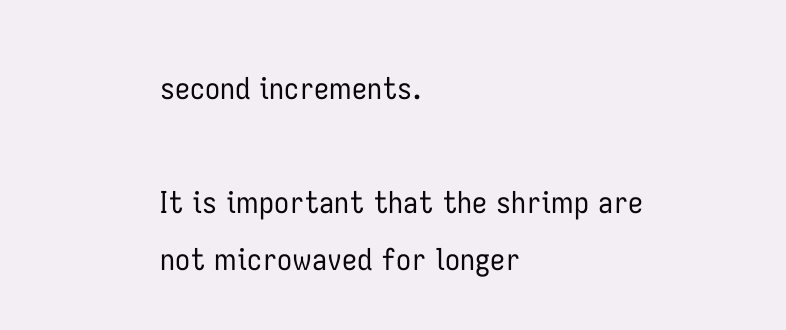second increments.

It is important that the shrimp are not microwaved for longer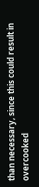than necessary, since this could result in overcooked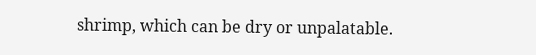shrimp, which can be dry or unpalatable.